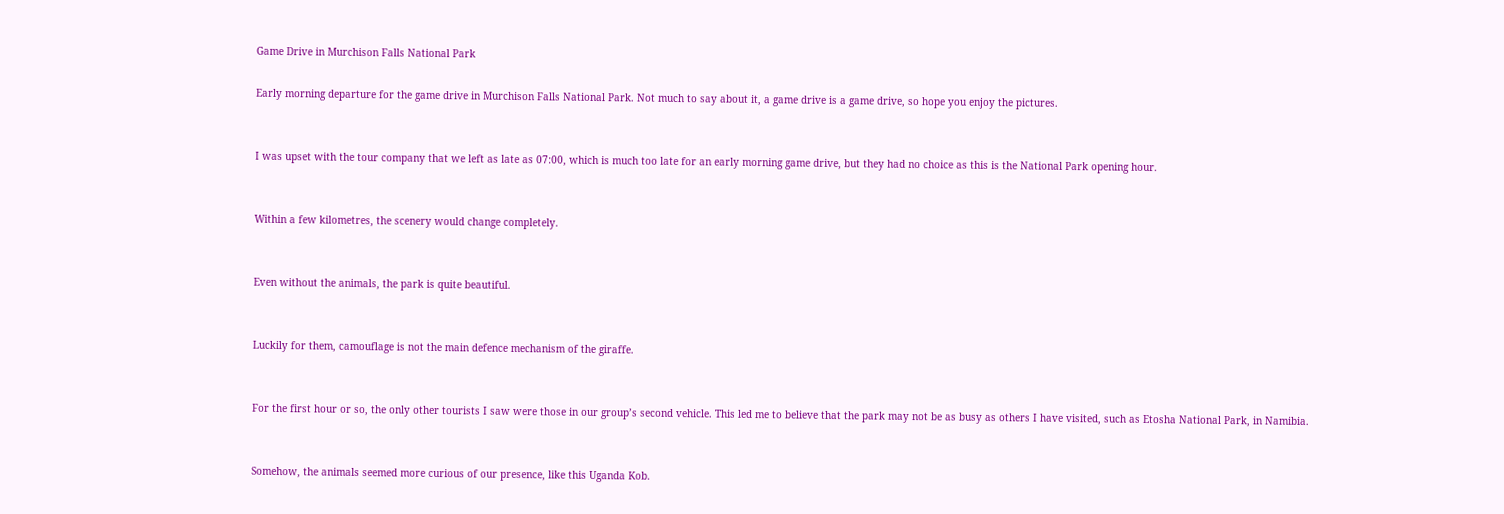Game Drive in Murchison Falls National Park

Early morning departure for the game drive in Murchison Falls National Park. Not much to say about it, a game drive is a game drive, so hope you enjoy the pictures.


I was upset with the tour company that we left as late as 07:00, which is much too late for an early morning game drive, but they had no choice as this is the National Park opening hour.


Within a few kilometres, the scenery would change completely.


Even without the animals, the park is quite beautiful.


Luckily for them, camouflage is not the main defence mechanism of the giraffe.


For the first hour or so, the only other tourists I saw were those in our group’s second vehicle. This led me to believe that the park may not be as busy as others I have visited, such as Etosha National Park, in Namibia.


Somehow, the animals seemed more curious of our presence, like this Uganda Kob.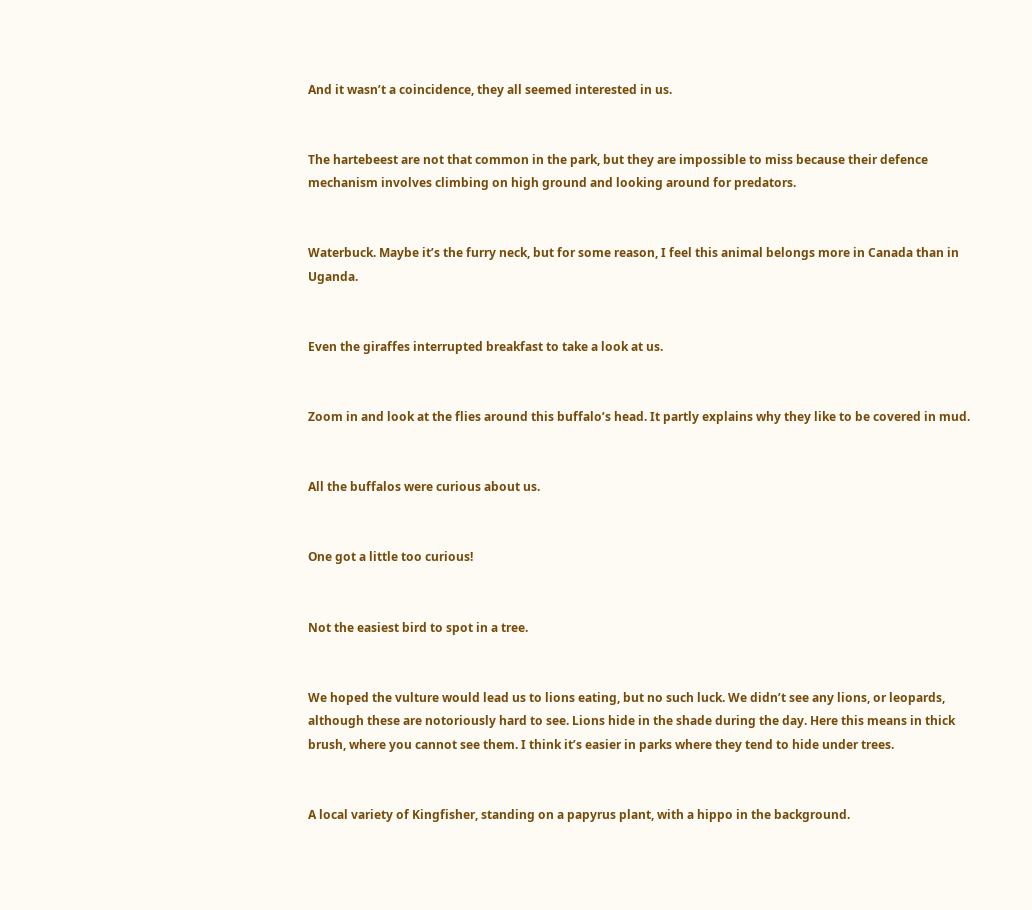And it wasn’t a coincidence, they all seemed interested in us.


The hartebeest are not that common in the park, but they are impossible to miss because their defence mechanism involves climbing on high ground and looking around for predators.


Waterbuck. Maybe it’s the furry neck, but for some reason, I feel this animal belongs more in Canada than in Uganda.


Even the giraffes interrupted breakfast to take a look at us.


Zoom in and look at the flies around this buffalo’s head. It partly explains why they like to be covered in mud.


All the buffalos were curious about us.


One got a little too curious!


Not the easiest bird to spot in a tree.


We hoped the vulture would lead us to lions eating, but no such luck. We didn’t see any lions, or leopards, although these are notoriously hard to see. Lions hide in the shade during the day. Here this means in thick brush, where you cannot see them. I think it’s easier in parks where they tend to hide under trees.


A local variety of Kingfisher, standing on a papyrus plant, with a hippo in the background.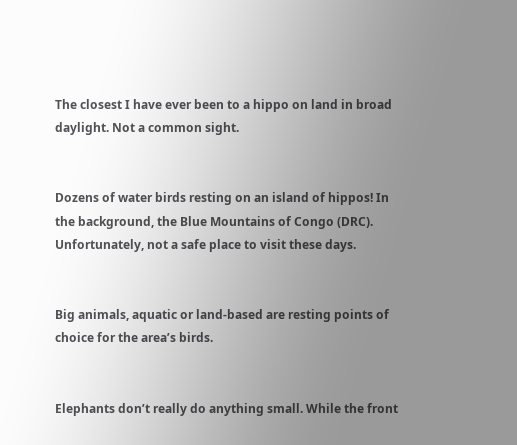The closest I have ever been to a hippo on land in broad daylight. Not a common sight.


Dozens of water birds resting on an island of hippos! In the background, the Blue Mountains of Congo (DRC). Unfortunately, not a safe place to visit these days.


Big animals, aquatic or land-based are resting points of choice for the area’s birds.


Elephants don’t really do anything small. While the front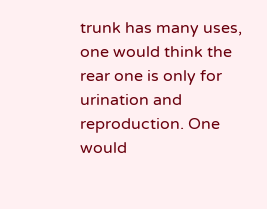trunk has many uses, one would think the rear one is only for urination and reproduction. One would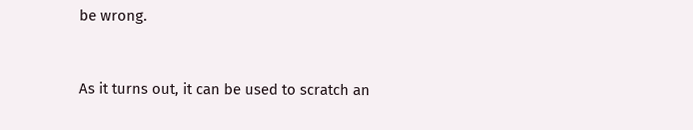be wrong.


As it turns out, it can be used to scratch an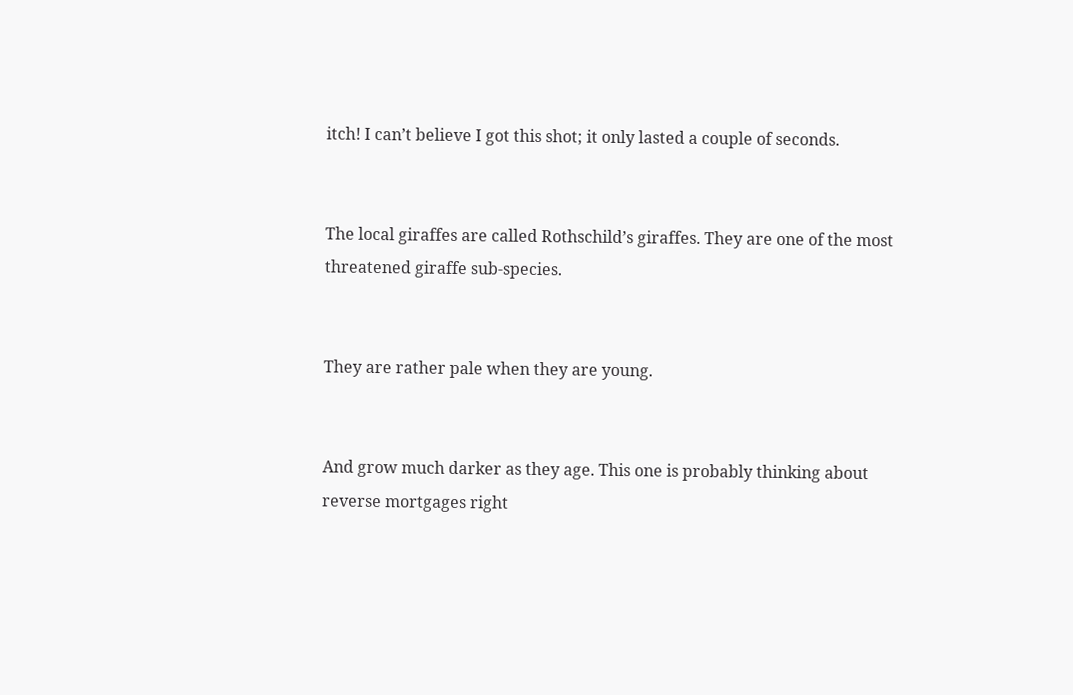itch! I can’t believe I got this shot; it only lasted a couple of seconds.


The local giraffes are called Rothschild’s giraffes. They are one of the most threatened giraffe sub-species.


They are rather pale when they are young.


And grow much darker as they age. This one is probably thinking about reverse mortgages right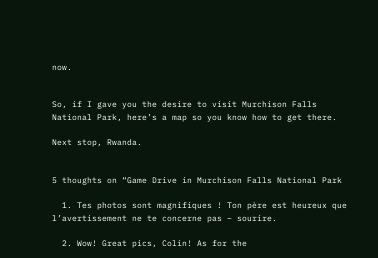now.


So, if I gave you the desire to visit Murchison Falls National Park, here’s a map so you know how to get there.

Next stop, Rwanda.


5 thoughts on “Game Drive in Murchison Falls National Park

  1. Tes photos sont magnifiques ! Ton père est heureux que l’avertissement ne te concerne pas – sourire.

  2. Wow! Great pics, Colin! As for the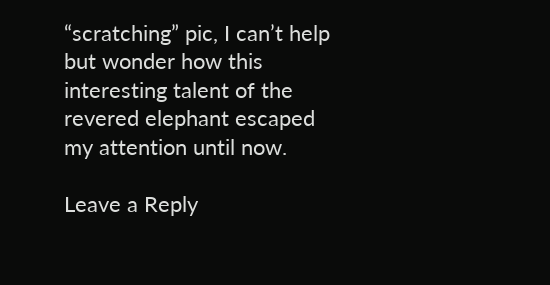“scratching” pic, I can’t help but wonder how this interesting talent of the revered elephant escaped my attention until now.

Leave a Reply